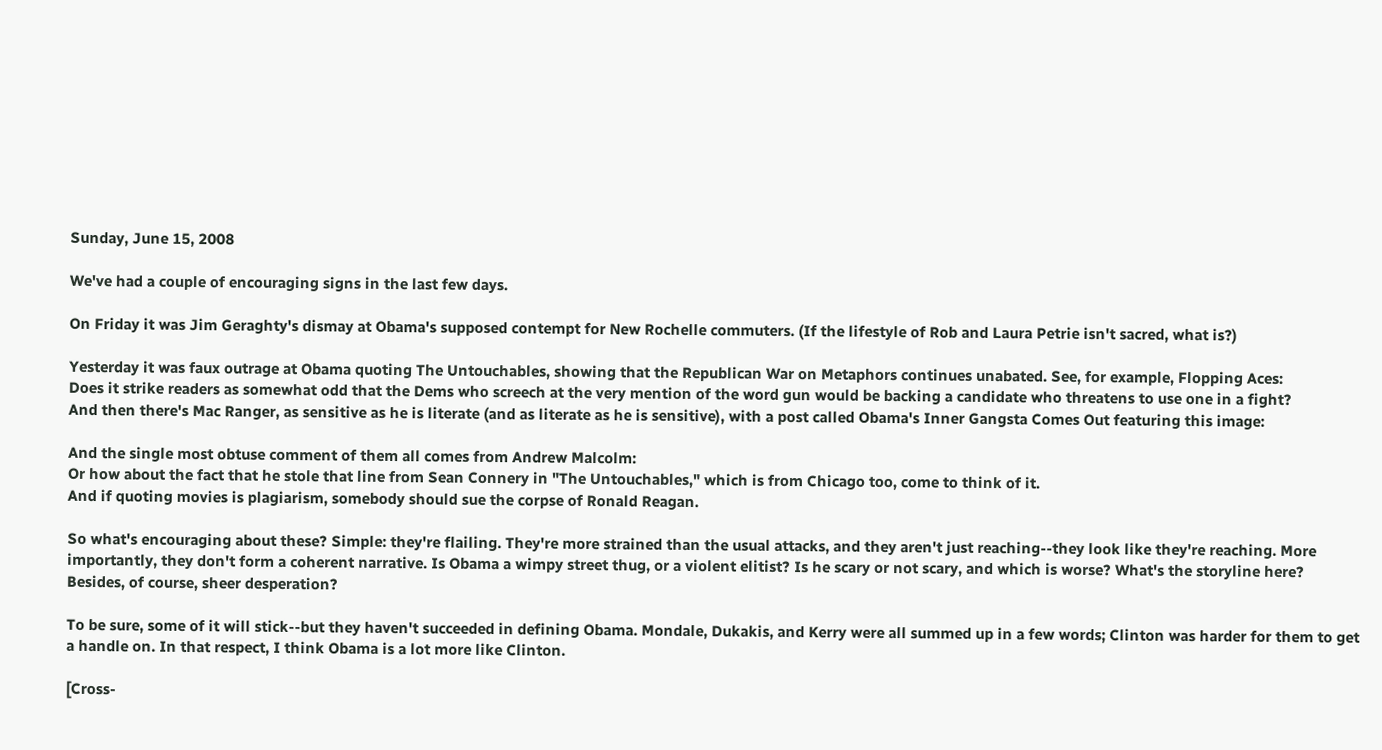Sunday, June 15, 2008

We've had a couple of encouraging signs in the last few days.

On Friday it was Jim Geraghty's dismay at Obama's supposed contempt for New Rochelle commuters. (If the lifestyle of Rob and Laura Petrie isn't sacred, what is?)

Yesterday it was faux outrage at Obama quoting The Untouchables, showing that the Republican War on Metaphors continues unabated. See, for example, Flopping Aces:
Does it strike readers as somewhat odd that the Dems who screech at the very mention of the word gun would be backing a candidate who threatens to use one in a fight?
And then there's Mac Ranger, as sensitive as he is literate (and as literate as he is sensitive), with a post called Obama's Inner Gangsta Comes Out featuring this image:

And the single most obtuse comment of them all comes from Andrew Malcolm:
Or how about the fact that he stole that line from Sean Connery in "The Untouchables," which is from Chicago too, come to think of it.
And if quoting movies is plagiarism, somebody should sue the corpse of Ronald Reagan.

So what's encouraging about these? Simple: they're flailing. They're more strained than the usual attacks, and they aren't just reaching--they look like they're reaching. More importantly, they don't form a coherent narrative. Is Obama a wimpy street thug, or a violent elitist? Is he scary or not scary, and which is worse? What's the storyline here? Besides, of course, sheer desperation?

To be sure, some of it will stick--but they haven't succeeded in defining Obama. Mondale, Dukakis, and Kerry were all summed up in a few words; Clinton was harder for them to get a handle on. In that respect, I think Obama is a lot more like Clinton.

[Cross-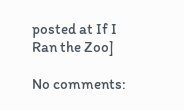posted at If I Ran the Zoo]

No comments: